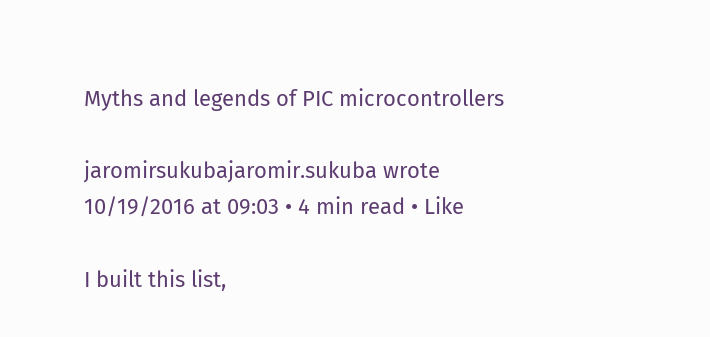Myths and legends of PIC microcontrollers

jaromirsukubajaromir.sukuba wrote 10/19/2016 at 09:03 • 4 min read • Like

I built this list,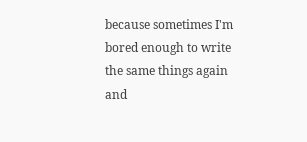because sometimes I'm bored enough to write the same things again and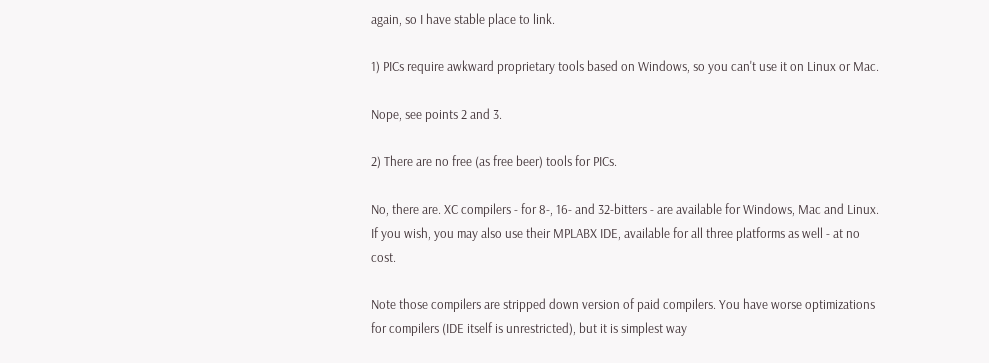again, so I have stable place to link.

1) PICs require awkward proprietary tools based on Windows, so you can't use it on Linux or Mac.

Nope, see points 2 and 3.

2) There are no free (as free beer) tools for PICs.

No, there are. XC compilers - for 8-, 16- and 32-bitters - are available for Windows, Mac and Linux. If you wish, you may also use their MPLABX IDE, available for all three platforms as well - at no cost.

Note those compilers are stripped down version of paid compilers. You have worse optimizations for compilers (IDE itself is unrestricted), but it is simplest way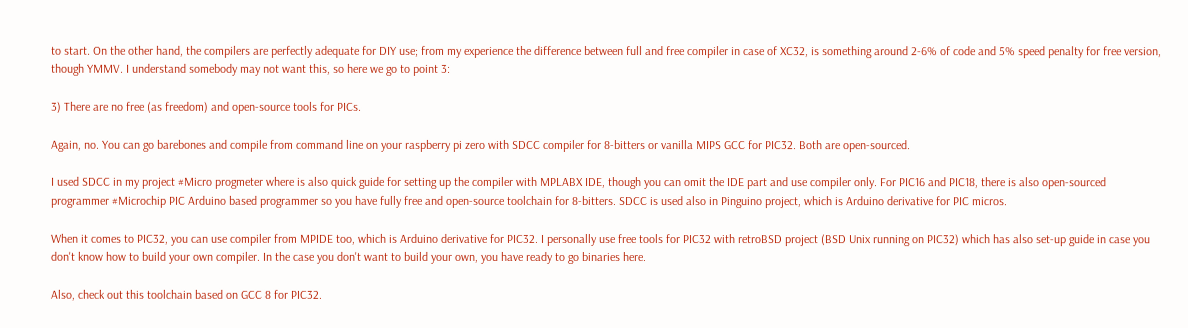to start. On the other hand, the compilers are perfectly adequate for DIY use; from my experience the difference between full and free compiler in case of XC32, is something around 2-6% of code and 5% speed penalty for free version, though YMMV. I understand somebody may not want this, so here we go to point 3:

3) There are no free (as freedom) and open-source tools for PICs.

Again, no. You can go barebones and compile from command line on your raspberry pi zero with SDCC compiler for 8-bitters or vanilla MIPS GCC for PIC32. Both are open-sourced.

I used SDCC in my project #Micro progmeter where is also quick guide for setting up the compiler with MPLABX IDE, though you can omit the IDE part and use compiler only. For PIC16 and PIC18, there is also open-sourced programmer #Microchip PIC Arduino based programmer so you have fully free and open-source toolchain for 8-bitters. SDCC is used also in Pinguino project, which is Arduino derivative for PIC micros.

When it comes to PIC32, you can use compiler from MPIDE too, which is Arduino derivative for PIC32. I personally use free tools for PIC32 with retroBSD project (BSD Unix running on PIC32) which has also set-up guide in case you don't know how to build your own compiler. In the case you don't want to build your own, you have ready to go binaries here.

Also, check out this toolchain based on GCC 8 for PIC32.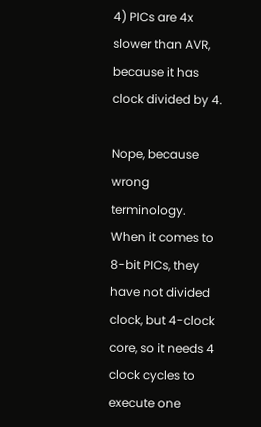4) PICs are 4x slower than AVR, because it has clock divided by 4.

Nope, because wrong terminology. When it comes to 8-bit PICs, they have not divided clock, but 4-clock core, so it needs 4 clock cycles to execute one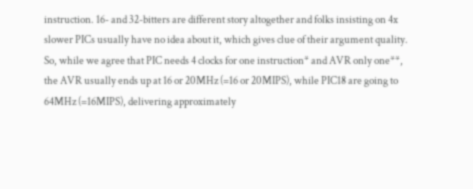instruction. 16- and 32-bitters are different story altogether and folks insisting on 4x slower PICs usually have no idea about it, which gives clue of their argument quality. So, while we agree that PIC needs 4 clocks for one instruction* and AVR only one**, the AVR usually ends up at 16 or 20MHz (=16 or 20MIPS), while PIC18 are going to 64MHz (=16MIPS), delivering approximately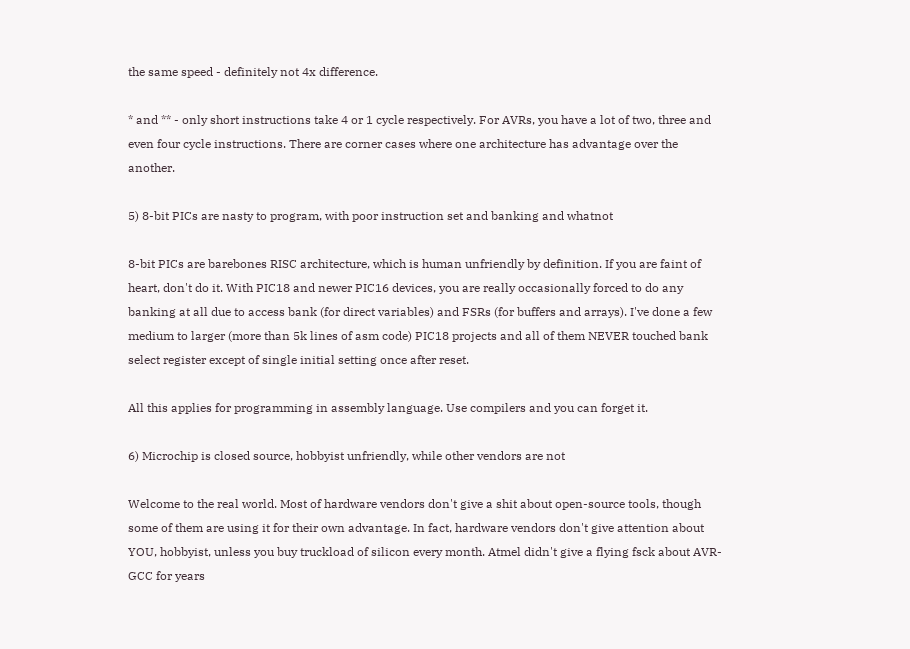the same speed - definitely not 4x difference.

* and ** - only short instructions take 4 or 1 cycle respectively. For AVRs, you have a lot of two, three and even four cycle instructions. There are corner cases where one architecture has advantage over the another.

5) 8-bit PICs are nasty to program, with poor instruction set and banking and whatnot

8-bit PICs are barebones RISC architecture, which is human unfriendly by definition. If you are faint of heart, don't do it. With PIC18 and newer PIC16 devices, you are really occasionally forced to do any banking at all due to access bank (for direct variables) and FSRs (for buffers and arrays). I've done a few medium to larger (more than 5k lines of asm code) PIC18 projects and all of them NEVER touched bank select register except of single initial setting once after reset.

All this applies for programming in assembly language. Use compilers and you can forget it.

6) Microchip is closed source, hobbyist unfriendly, while other vendors are not

Welcome to the real world. Most of hardware vendors don't give a shit about open-source tools, though some of them are using it for their own advantage. In fact, hardware vendors don't give attention about YOU, hobbyist, unless you buy truckload of silicon every month. Atmel didn't give a flying fsck about AVR-GCC for years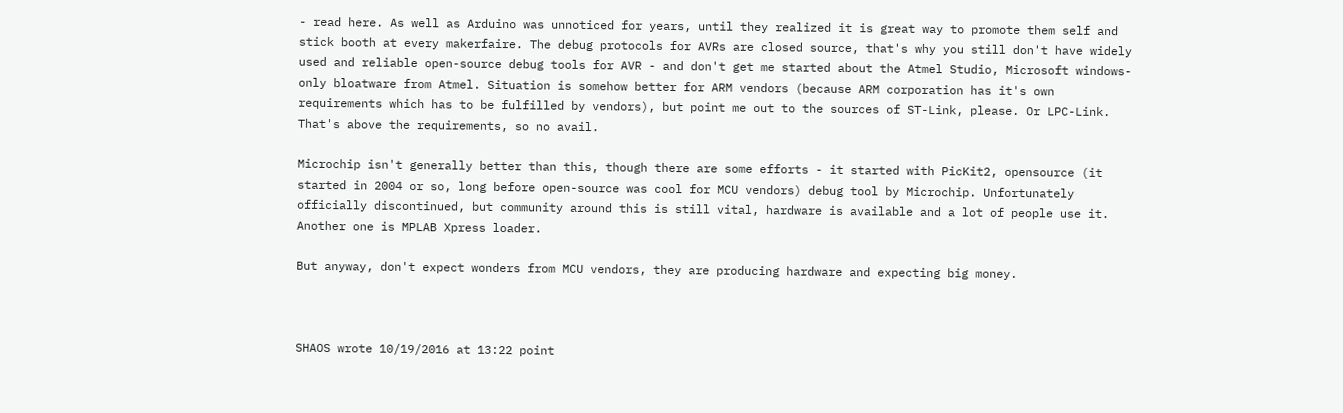- read here. As well as Arduino was unnoticed for years, until they realized it is great way to promote them self and stick booth at every makerfaire. The debug protocols for AVRs are closed source, that's why you still don't have widely used and reliable open-source debug tools for AVR - and don't get me started about the Atmel Studio, Microsoft windows-only bloatware from Atmel. Situation is somehow better for ARM vendors (because ARM corporation has it's own requirements which has to be fulfilled by vendors), but point me out to the sources of ST-Link, please. Or LPC-Link. That's above the requirements, so no avail.

Microchip isn't generally better than this, though there are some efforts - it started with PicKit2, opensource (it started in 2004 or so, long before open-source was cool for MCU vendors) debug tool by Microchip. Unfortunately officially discontinued, but community around this is still vital, hardware is available and a lot of people use it. Another one is MPLAB Xpress loader.

But anyway, don't expect wonders from MCU vendors, they are producing hardware and expecting big money.



SHAOS wrote 10/19/2016 at 13:22 point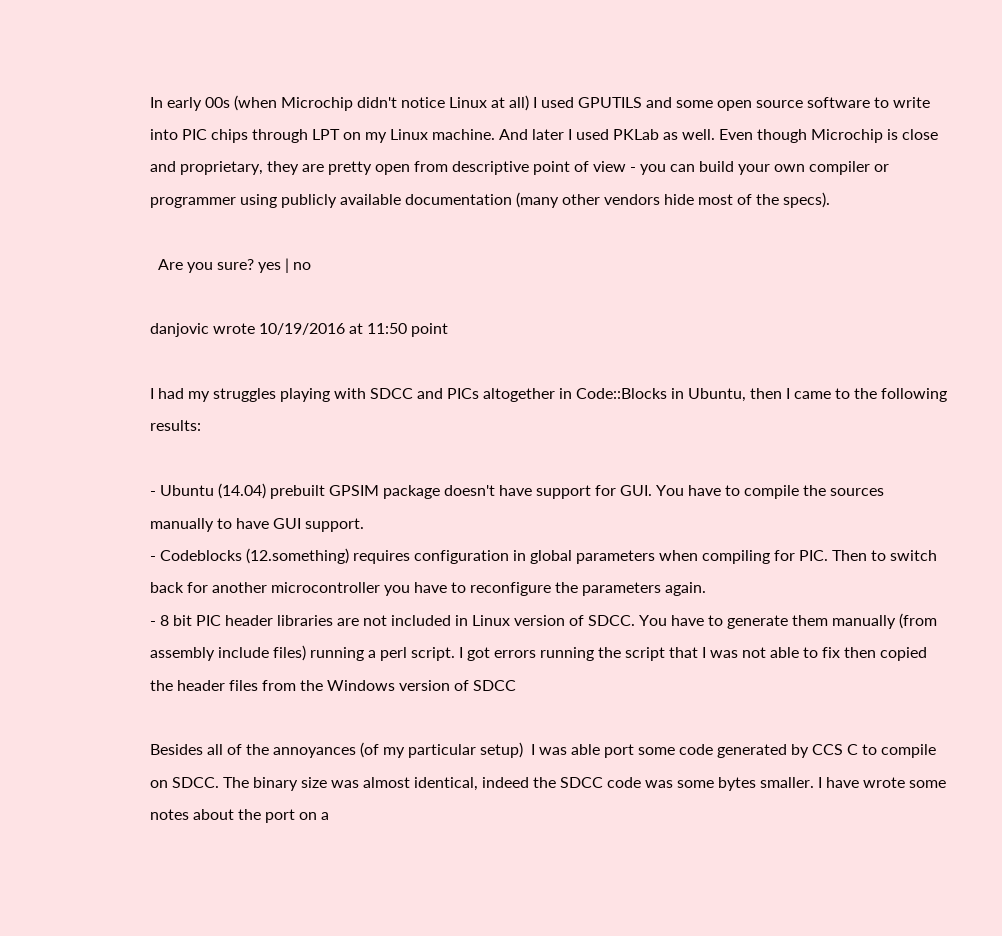In early 00s (when Microchip didn't notice Linux at all) I used GPUTILS and some open source software to write into PIC chips through LPT on my Linux machine. And later I used PKLab as well. Even though Microchip is close and proprietary, they are pretty open from descriptive point of view - you can build your own compiler or programmer using publicly available documentation (many other vendors hide most of the specs).

  Are you sure? yes | no

danjovic wrote 10/19/2016 at 11:50 point

I had my struggles playing with SDCC and PICs altogether in Code::Blocks in Ubuntu, then I came to the following results:

- Ubuntu (14.04) prebuilt GPSIM package doesn't have support for GUI. You have to compile the sources manually to have GUI support.
- Codeblocks (12.something) requires configuration in global parameters when compiling for PIC. Then to switch back for another microcontroller you have to reconfigure the parameters again.
- 8 bit PIC header libraries are not included in Linux version of SDCC. You have to generate them manually (from assembly include files) running a perl script. I got errors running the script that I was not able to fix then copied the header files from the Windows version of SDCC

Besides all of the annoyances (of my particular setup)  I was able port some code generated by CCS C to compile on SDCC. The binary size was almost identical, indeed the SDCC code was some bytes smaller. I have wrote some notes about the port on a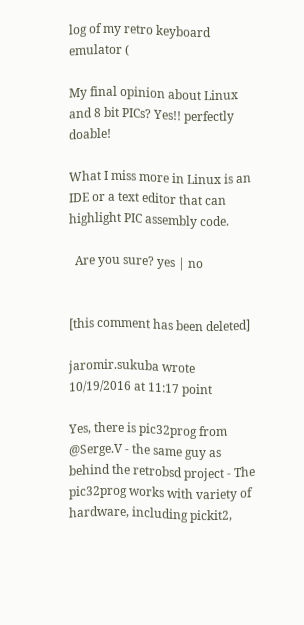log of my retro keyboard emulator (

My final opinion about Linux and 8 bit PICs? Yes!! perfectly doable!

What I miss more in Linux is an IDE or a text editor that can highlight PIC assembly code.

  Are you sure? yes | no


[this comment has been deleted]

jaromir.sukuba wrote 10/19/2016 at 11:17 point

Yes, there is pic32prog from @Serge.V - the same guy as behind the retrobsd project - The pic32prog works with variety of hardware, including pickit2,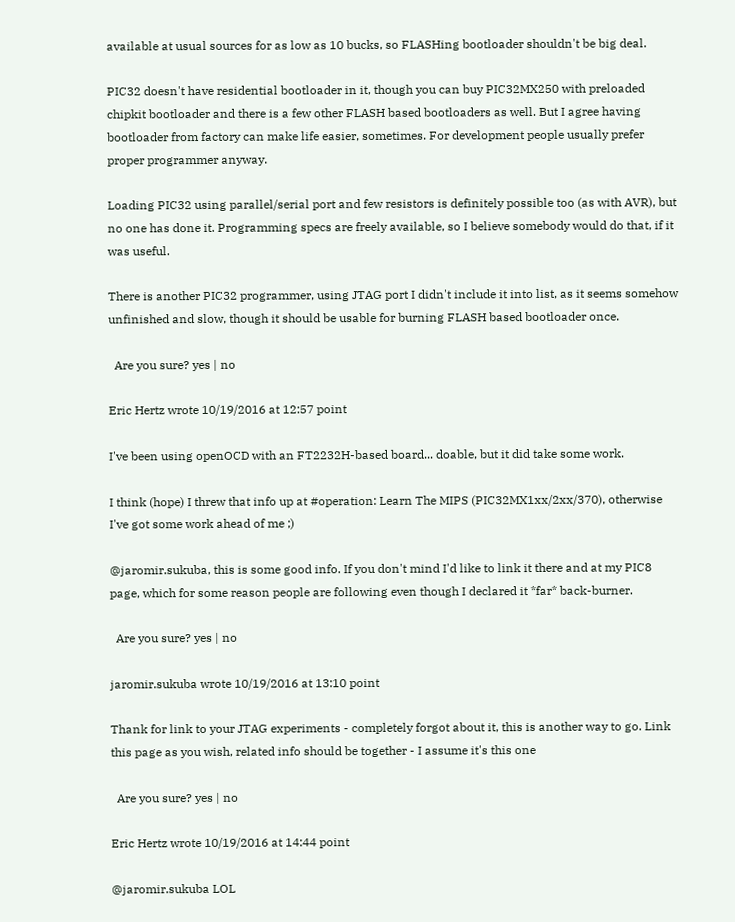available at usual sources for as low as 10 bucks, so FLASHing bootloader shouldn't be big deal.

PIC32 doesn't have residential bootloader in it, though you can buy PIC32MX250 with preloaded chipkit bootloader and there is a few other FLASH based bootloaders as well. But I agree having bootloader from factory can make life easier, sometimes. For development people usually prefer proper programmer anyway.

Loading PIC32 using parallel/serial port and few resistors is definitely possible too (as with AVR), but no one has done it. Programming specs are freely available, so I believe somebody would do that, if it was useful.

There is another PIC32 programmer, using JTAG port I didn't include it into list, as it seems somehow unfinished and slow, though it should be usable for burning FLASH based bootloader once.

  Are you sure? yes | no

Eric Hertz wrote 10/19/2016 at 12:57 point

I've been using openOCD with an FT2232H-based board... doable, but it did take some work.

I think (hope) I threw that info up at #operation: Learn The MIPS (PIC32MX1xx/2xx/370), otherwise I've got some work ahead of me ;)

@jaromir.sukuba, this is some good info. If you don't mind I'd like to link it there and at my PIC8 page, which for some reason people are following even though I declared it *far* back-burner.

  Are you sure? yes | no

jaromir.sukuba wrote 10/19/2016 at 13:10 point

Thank for link to your JTAG experiments - completely forgot about it, this is another way to go. Link this page as you wish, related info should be together - I assume it's this one

  Are you sure? yes | no

Eric Hertz wrote 10/19/2016 at 14:44 point

@jaromir.sukuba LOL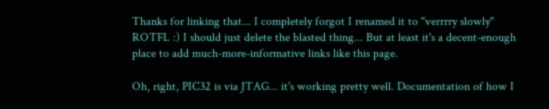Thanks for linking that... I completely forgot I renamed it to "verrrry slowly" ROTFL :) I should just delete the blasted thing... But at least it's a decent-enough place to add much-more-informative links like this page.

Oh, right, PIC32 is via JTAG... it's working pretty well. Documentation of how I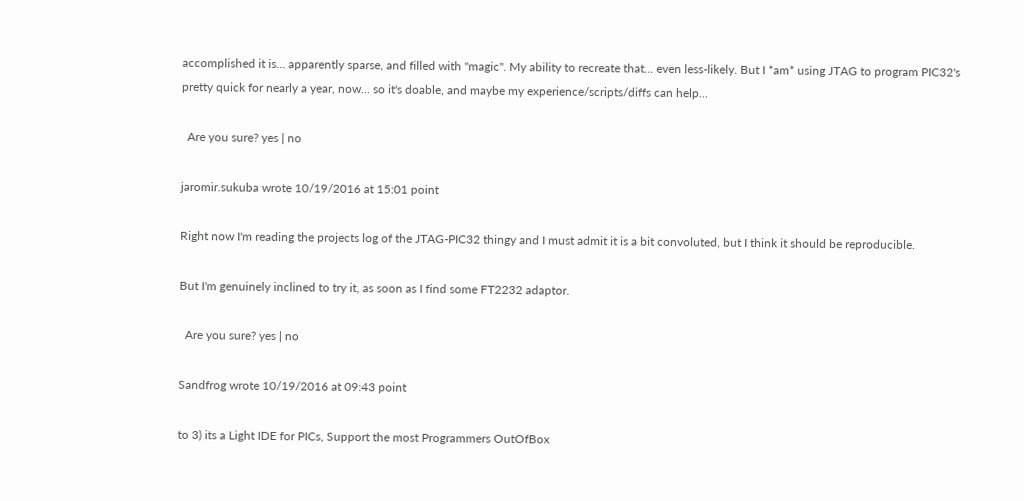accomplished it is... apparently sparse, and filled with "magic". My ability to recreate that... even less-likely. But I *am* using JTAG to program PIC32's pretty quick for nearly a year, now... so it's doable, and maybe my experience/scripts/diffs can help...

  Are you sure? yes | no

jaromir.sukuba wrote 10/19/2016 at 15:01 point

Right now I'm reading the projects log of the JTAG-PIC32 thingy and I must admit it is a bit convoluted, but I think it should be reproducible.

But I'm genuinely inclined to try it, as soon as I find some FT2232 adaptor.

  Are you sure? yes | no

Sandfrog wrote 10/19/2016 at 09:43 point

to 3) its a Light IDE for PICs, Support the most Programmers OutOfBox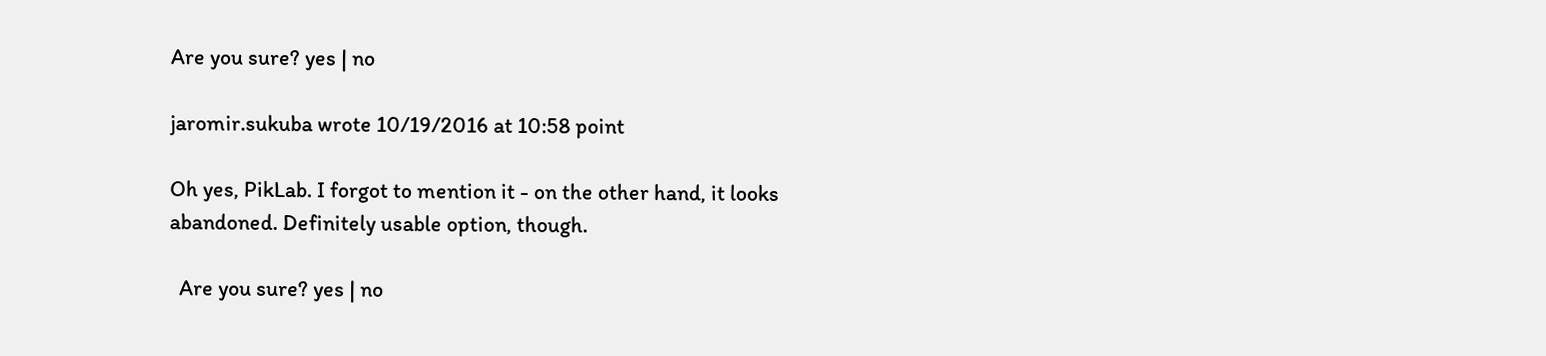Are you sure? yes | no

jaromir.sukuba wrote 10/19/2016 at 10:58 point

Oh yes, PikLab. I forgot to mention it - on the other hand, it looks abandoned. Definitely usable option, though.

  Are you sure? yes | no